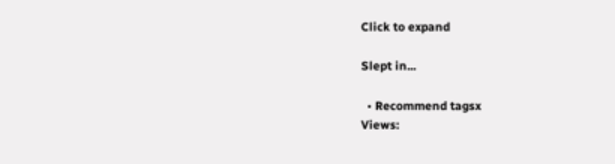Click to expand

Slept in...

  • Recommend tagsx
Views: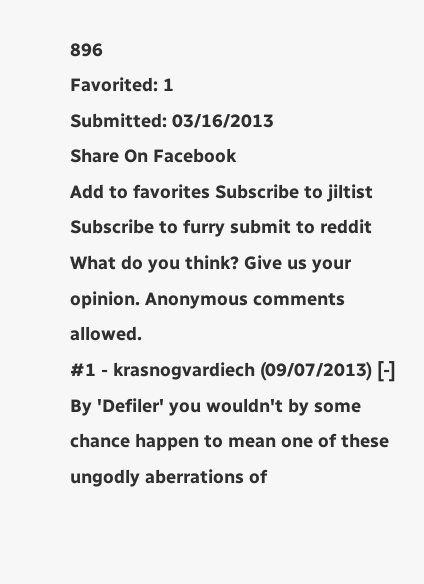896
Favorited: 1
Submitted: 03/16/2013
Share On Facebook
Add to favorites Subscribe to jiltist Subscribe to furry submit to reddit
What do you think? Give us your opinion. Anonymous comments allowed.
#1 - krasnogvardiech (09/07/2013) [-]
By 'Defiler' you wouldn't by some chance happen to mean one of these ungodly aberrations of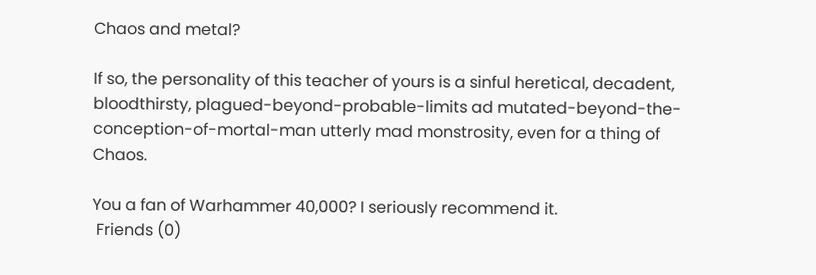Chaos and metal?

If so, the personality of this teacher of yours is a sinful heretical, decadent, bloodthirsty, plagued-beyond-probable-limits ad mutated-beyond-the-conception-of-mortal-man utterly mad monstrosity, even for a thing of Chaos.

You a fan of Warhammer 40,000? I seriously recommend it.
 Friends (0)